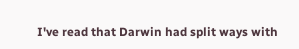I've read that Darwin had split ways with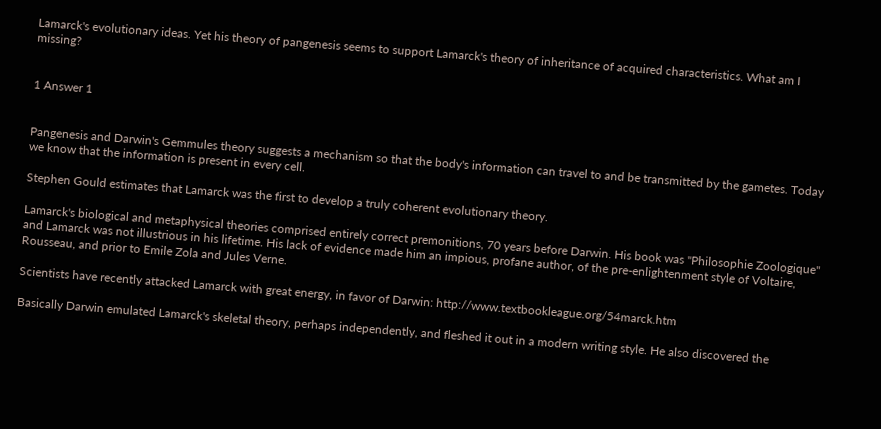Lamarck's evolutionary ideas. Yet his theory of pangenesis seems to support Lamarck's theory of inheritance of acquired characteristics. What am I missing?


1 Answer 1


Pangenesis and Darwin's Gemmules theory suggests a mechanism so that the body's information can travel to and be transmitted by the gametes. Today we know that the information is present in every cell.

Stephen Gould estimates that Lamarck was the first to develop a truly coherent evolutionary theory.

Lamarck's biological and metaphysical theories comprised entirely correct premonitions, 70 years before Darwin. His book was "Philosophie Zoologique" and Lamarck was not illustrious in his lifetime. His lack of evidence made him an impious, profane author, of the pre-enlightenment style of Voltaire, Rousseau, and prior to Emile Zola and Jules Verne.

Scientists have recently attacked Lamarck with great energy, in favor of Darwin: http://www.textbookleague.org/54marck.htm

Basically Darwin emulated Lamarck's skeletal theory, perhaps independently, and fleshed it out in a modern writing style. He also discovered the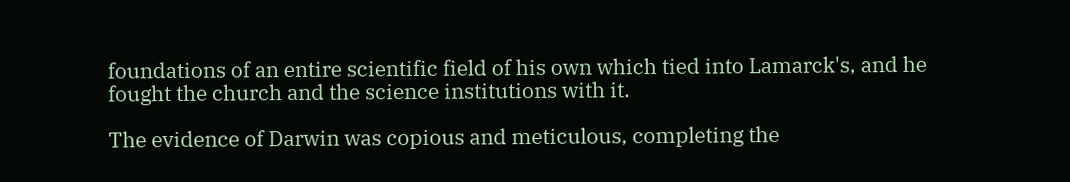foundations of an entire scientific field of his own which tied into Lamarck's, and he fought the church and the science institutions with it.

The evidence of Darwin was copious and meticulous, completing the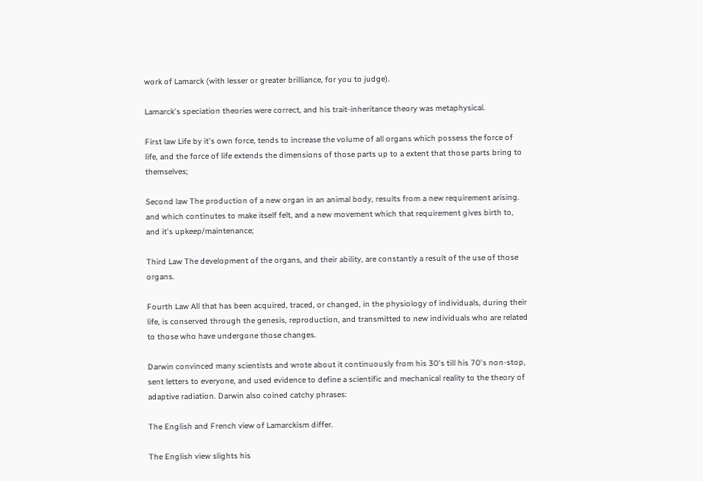work of Lamarck (with lesser or greater brilliance, for you to judge).

Lamarck's speciation theories were correct, and his trait-inheritance theory was metaphysical.

First law Life by it's own force, tends to increase the volume of all organs which possess the force of life, and the force of life extends the dimensions of those parts up to a extent that those parts bring to themselves;

Second law The production of a new organ in an animal body, results from a new requirement arising. and which continutes to make itself felt, and a new movement which that requirement gives birth to, and it's upkeep/maintenance;

Third Law The development of the organs, and their ability, are constantly a result of the use of those organs.

Fourth Law All that has been acquired, traced, or changed, in the physiology of individuals, during their life, is conserved through the genesis, reproduction, and transmitted to new individuals who are related to those who have undergone those changes.

Darwin convinced many scientists and wrote about it continuously from his 30's till his 70's non-stop, sent letters to everyone, and used evidence to define a scientific and mechanical reality to the theory of adaptive radiation. Darwin also coined catchy phrases:

The English and French view of Lamarckism differ.

The English view slights his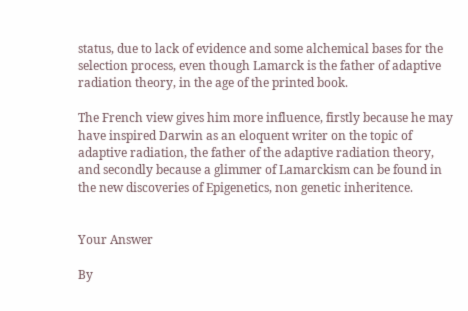status, due to lack of evidence and some alchemical bases for the selection process, even though Lamarck is the father of adaptive radiation theory, in the age of the printed book.

The French view gives him more influence, firstly because he may have inspired Darwin as an eloquent writer on the topic of adaptive radiation, the father of the adaptive radiation theory, and secondly because a glimmer of Lamarckism can be found in the new discoveries of Epigenetics, non genetic inheritence.


Your Answer

By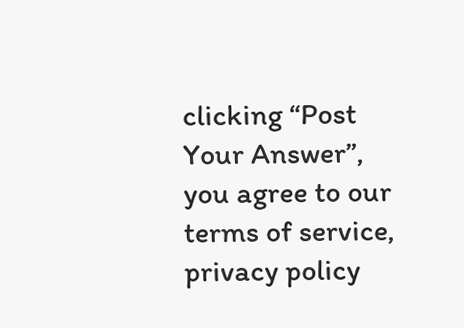clicking “Post Your Answer”, you agree to our terms of service, privacy policy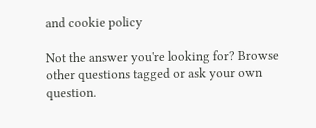and cookie policy

Not the answer you're looking for? Browse other questions tagged or ask your own question.